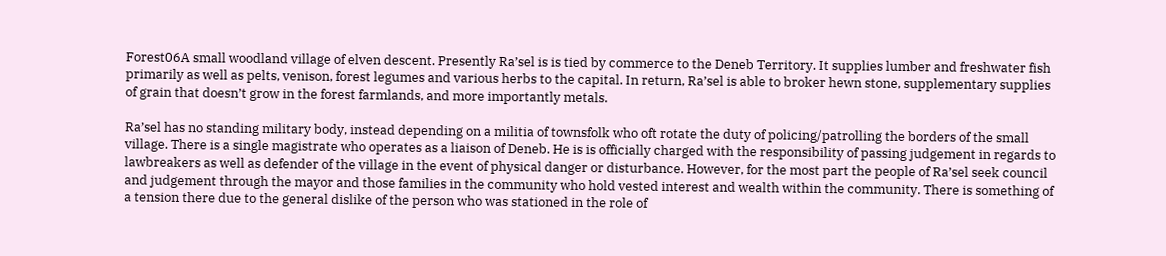Forest06A small woodland village of elven descent. Presently Ra’sel is is tied by commerce to the Deneb Territory. It supplies lumber and freshwater fish primarily as well as pelts, venison, forest legumes and various herbs to the capital. In return, Ra’sel is able to broker hewn stone, supplementary supplies of grain that doesn’t grow in the forest farmlands, and more importantly metals.

Ra’sel has no standing military body, instead depending on a militia of townsfolk who oft rotate the duty of policing/patrolling the borders of the small village. There is a single magistrate who operates as a liaison of Deneb. He is is officially charged with the responsibility of passing judgement in regards to lawbreakers as well as defender of the village in the event of physical danger or disturbance. However, for the most part the people of Ra’sel seek council and judgement through the mayor and those families in the community who hold vested interest and wealth within the community. There is something of a tension there due to the general dislike of the person who was stationed in the role of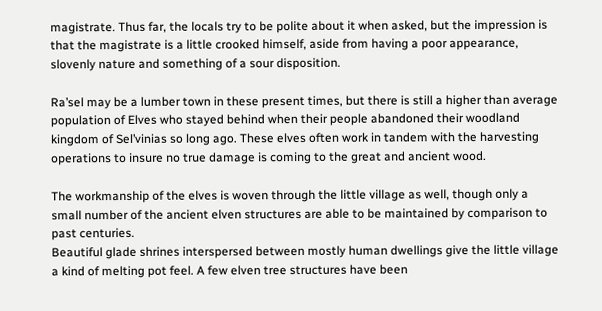magistrate. Thus far, the locals try to be polite about it when asked, but the impression is that the magistrate is a little crooked himself, aside from having a poor appearance, slovenly nature and something of a sour disposition.

Ra’sel may be a lumber town in these present times, but there is still a higher than average population of Elves who stayed behind when their people abandoned their woodland kingdom of Sel’vinias so long ago. These elves often work in tandem with the harvesting operations to insure no true damage is coming to the great and ancient wood.

The workmanship of the elves is woven through the little village as well, though only a small number of the ancient elven structures are able to be maintained by comparison to past centuries.
Beautiful glade shrines interspersed between mostly human dwellings give the little village a kind of melting pot feel. A few elven tree structures have been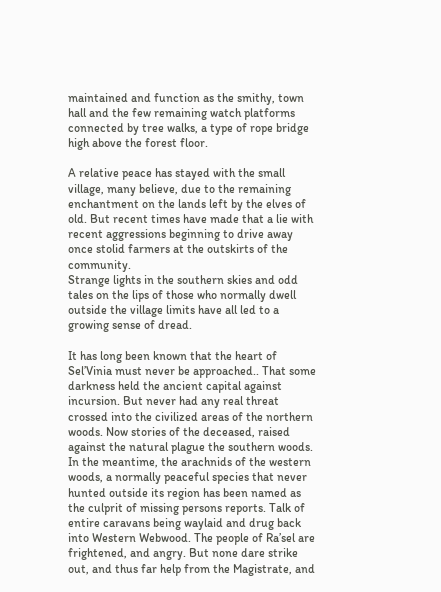maintained and function as the smithy, town hall and the few remaining watch platforms connected by tree walks, a type of rope bridge high above the forest floor.

A relative peace has stayed with the small village, many believe, due to the remaining enchantment on the lands left by the elves of old. But recent times have made that a lie with recent aggressions beginning to drive away once stolid farmers at the outskirts of the community.
Strange lights in the southern skies and odd tales on the lips of those who normally dwell outside the village limits have all led to a growing sense of dread.

It has long been known that the heart of Sel’Vinia must never be approached.. That some darkness held the ancient capital against incursion. But never had any real threat crossed into the civilized areas of the northern woods. Now stories of the deceased, raised against the natural plague the southern woods. In the meantime, the arachnids of the western woods, a normally peaceful species that never hunted outside its region has been named as the culprit of missing persons reports. Talk of entire caravans being waylaid and drug back into Western Webwood. The people of Ra’sel are frightened, and angry. But none dare strike out, and thus far help from the Magistrate, and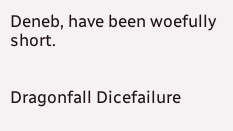Deneb, have been woefully short.


Dragonfall Dicefailure